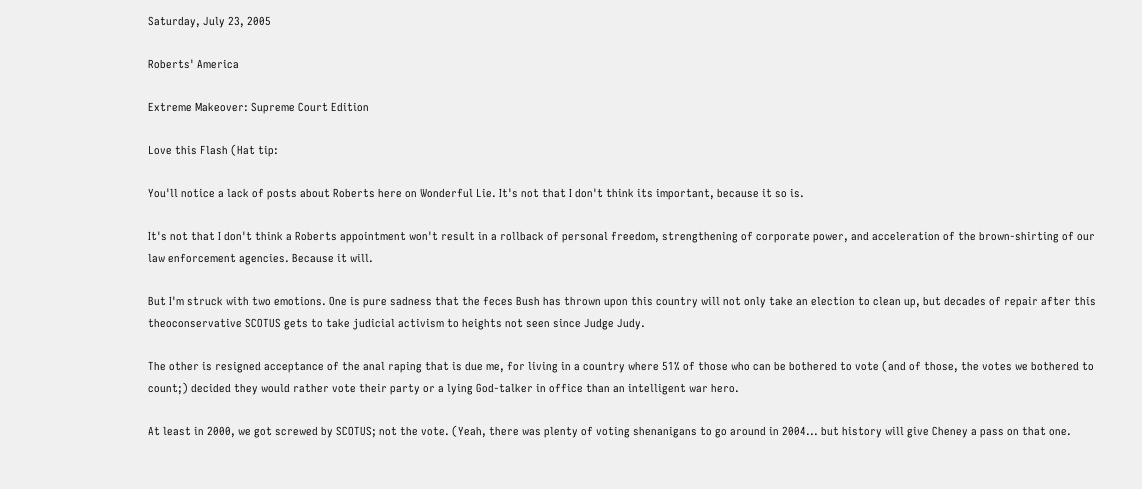Saturday, July 23, 2005

Roberts' America

Extreme Makeover: Supreme Court Edition

Love this Flash (Hat tip:

You'll notice a lack of posts about Roberts here on Wonderful Lie. It's not that I don't think its important, because it so is.

It's not that I don't think a Roberts appointment won't result in a rollback of personal freedom, strengthening of corporate power, and acceleration of the brown-shirting of our law enforcement agencies. Because it will.

But I'm struck with two emotions. One is pure sadness that the feces Bush has thrown upon this country will not only take an election to clean up, but decades of repair after this theoconservative SCOTUS gets to take judicial activism to heights not seen since Judge Judy.

The other is resigned acceptance of the anal raping that is due me, for living in a country where 51% of those who can be bothered to vote (and of those, the votes we bothered to count;) decided they would rather vote their party or a lying God-talker in office than an intelligent war hero.

At least in 2000, we got screwed by SCOTUS; not the vote. (Yeah, there was plenty of voting shenanigans to go around in 2004... but history will give Cheney a pass on that one.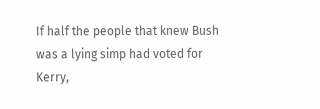If half the people that knew Bush was a lying simp had voted for Kerry,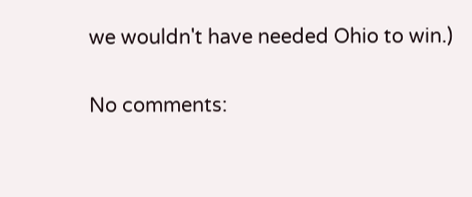we wouldn't have needed Ohio to win.)

No comments: